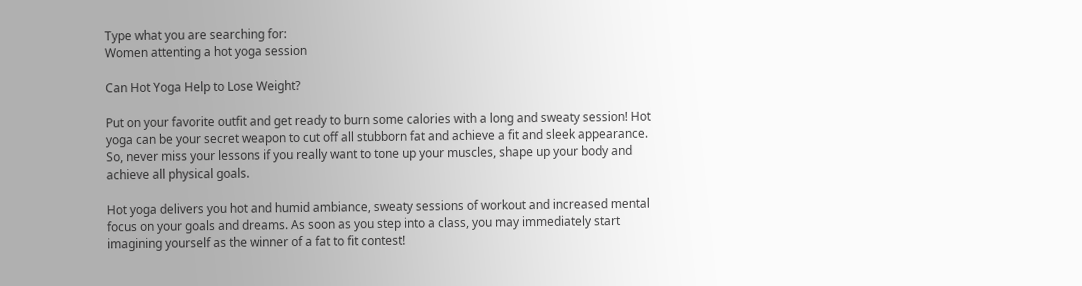Type what you are searching for:
Women attenting a hot yoga session

Can Hot Yoga Help to Lose Weight?

Put on your favorite outfit and get ready to burn some calories with a long and sweaty session! Hot yoga can be your secret weapon to cut off all stubborn fat and achieve a fit and sleek appearance. So, never miss your lessons if you really want to tone up your muscles, shape up your body and achieve all physical goals.

Hot yoga delivers you hot and humid ambiance, sweaty sessions of workout and increased mental focus on your goals and dreams. As soon as you step into a class, you may immediately start imagining yourself as the winner of a fat to fit contest!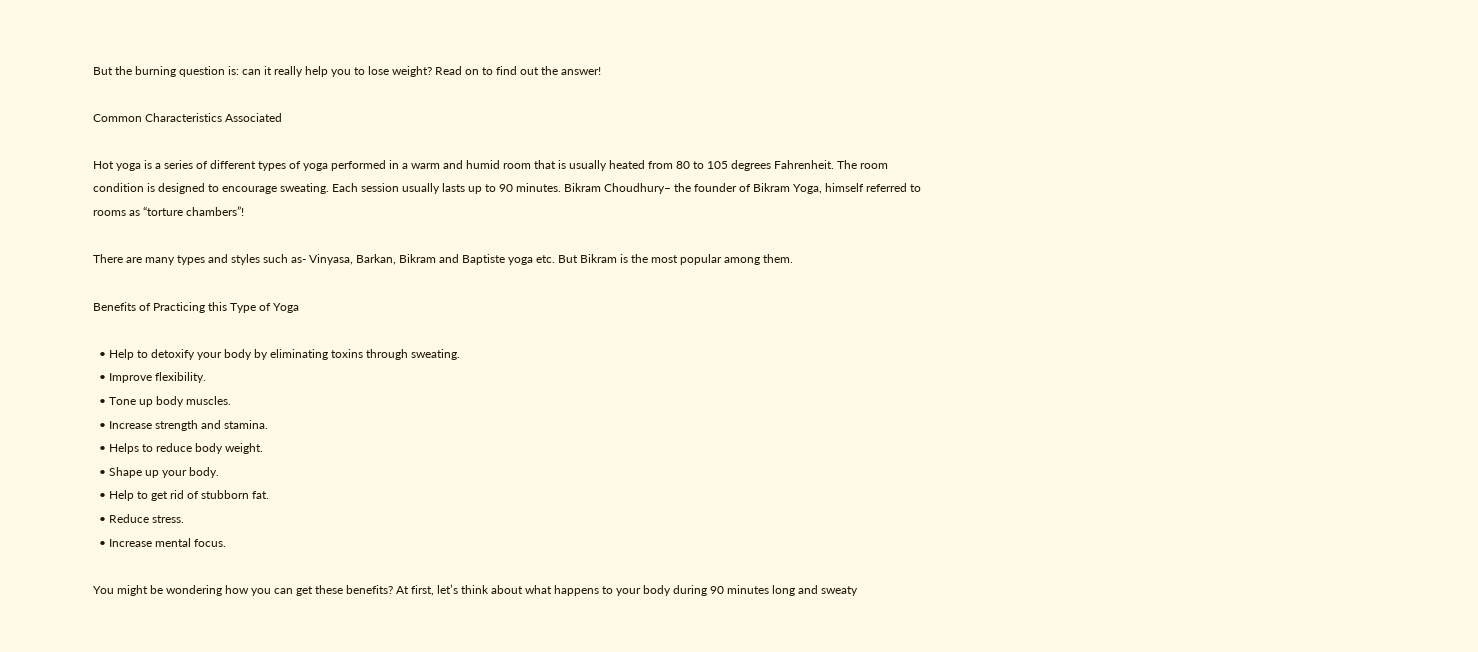But the burning question is: can it really help you to lose weight? Read on to find out the answer!

Common Characteristics Associated

Hot yoga is a series of different types of yoga performed in a warm and humid room that is usually heated from 80 to 105 degrees Fahrenheit. The room condition is designed to encourage sweating. Each session usually lasts up to 90 minutes. Bikram Choudhury– the founder of Bikram Yoga, himself referred to rooms as “torture chambers”!

There are many types and styles such as- Vinyasa, Barkan, Bikram and Baptiste yoga etc. But Bikram is the most popular among them.

Benefits of Practicing this Type of Yoga

  • Help to detoxify your body by eliminating toxins through sweating.
  • Improve flexibility.
  • Tone up body muscles.
  • Increase strength and stamina.
  • Helps to reduce body weight.
  • Shape up your body.
  • Help to get rid of stubborn fat.
  • Reduce stress.
  • Increase mental focus.

You might be wondering how you can get these benefits? At first, let’s think about what happens to your body during 90 minutes long and sweaty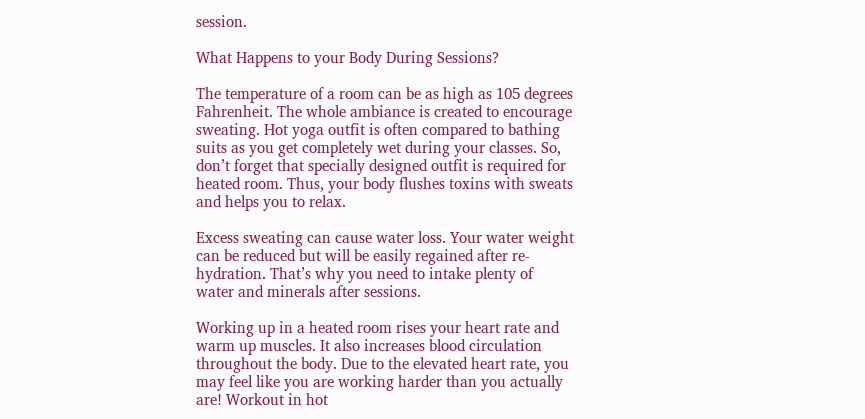session.

What Happens to your Body During Sessions?

The temperature of a room can be as high as 105 degrees Fahrenheit. The whole ambiance is created to encourage sweating. Hot yoga outfit is often compared to bathing suits as you get completely wet during your classes. So, don’t forget that specially designed outfit is required for heated room. Thus, your body flushes toxins with sweats and helps you to relax.

Excess sweating can cause water loss. Your water weight can be reduced but will be easily regained after re-hydration. That’s why you need to intake plenty of water and minerals after sessions.

Working up in a heated room rises your heart rate and warm up muscles. It also increases blood circulation throughout the body. Due to the elevated heart rate, you may feel like you are working harder than you actually are! Workout in hot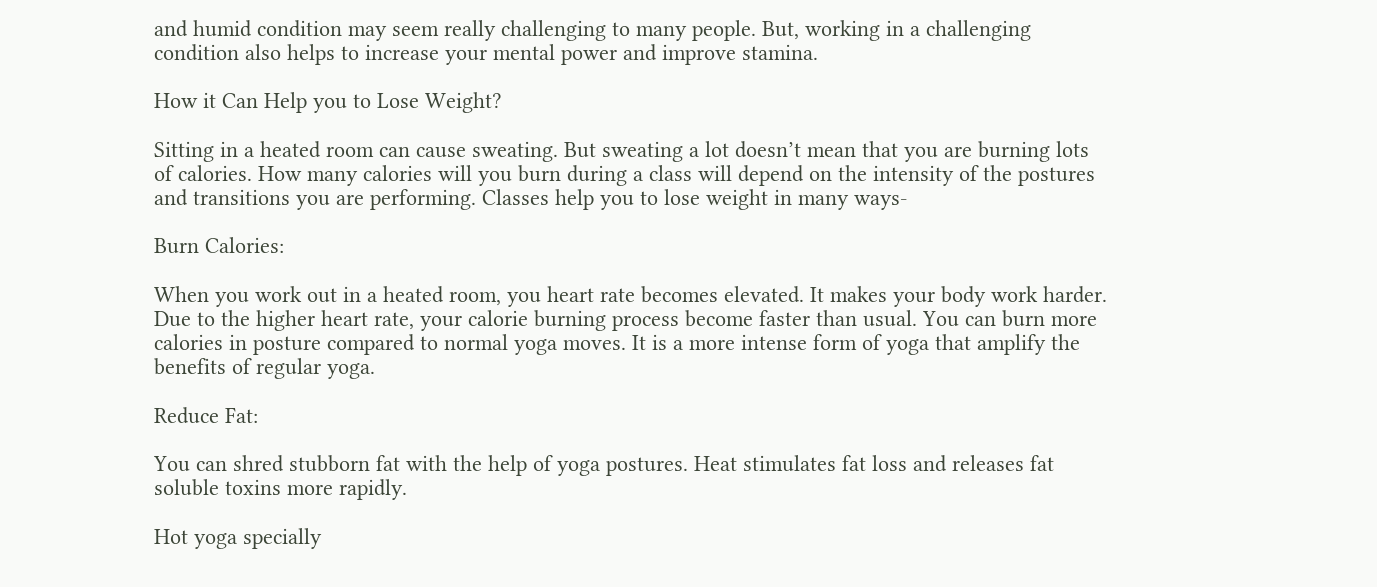and humid condition may seem really challenging to many people. But, working in a challenging condition also helps to increase your mental power and improve stamina.

How it Can Help you to Lose Weight?

Sitting in a heated room can cause sweating. But sweating a lot doesn’t mean that you are burning lots of calories. How many calories will you burn during a class will depend on the intensity of the postures and transitions you are performing. Classes help you to lose weight in many ways-

Burn Calories:

When you work out in a heated room, you heart rate becomes elevated. It makes your body work harder. Due to the higher heart rate, your calorie burning process become faster than usual. You can burn more calories in posture compared to normal yoga moves. It is a more intense form of yoga that amplify the benefits of regular yoga.

Reduce Fat:

You can shred stubborn fat with the help of yoga postures. Heat stimulates fat loss and releases fat soluble toxins more rapidly.

Hot yoga specially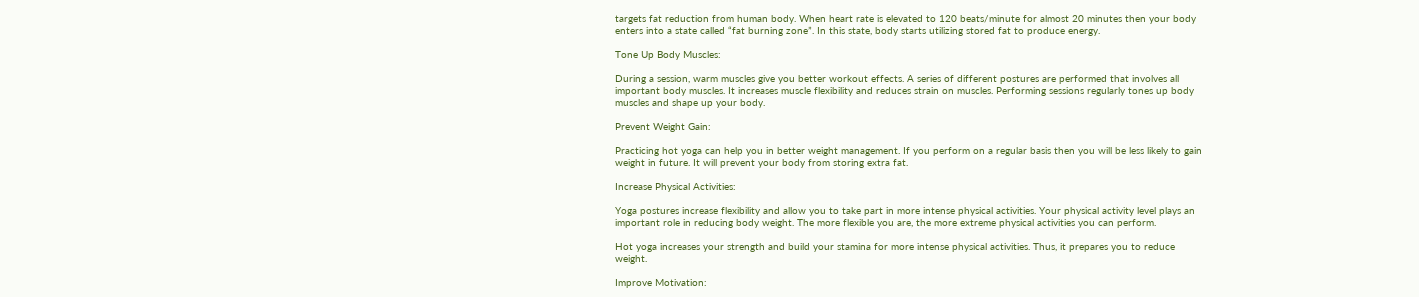targets fat reduction from human body. When heart rate is elevated to 120 beats/minute for almost 20 minutes then your body enters into a state called “fat burning zone”. In this state, body starts utilizing stored fat to produce energy.

Tone Up Body Muscles:

During a session, warm muscles give you better workout effects. A series of different postures are performed that involves all important body muscles. It increases muscle flexibility and reduces strain on muscles. Performing sessions regularly tones up body muscles and shape up your body.

Prevent Weight Gain:

Practicing hot yoga can help you in better weight management. If you perform on a regular basis then you will be less likely to gain weight in future. It will prevent your body from storing extra fat.

Increase Physical Activities:

Yoga postures increase flexibility and allow you to take part in more intense physical activities. Your physical activity level plays an important role in reducing body weight. The more flexible you are, the more extreme physical activities you can perform.

Hot yoga increases your strength and build your stamina for more intense physical activities. Thus, it prepares you to reduce weight.

Improve Motivation: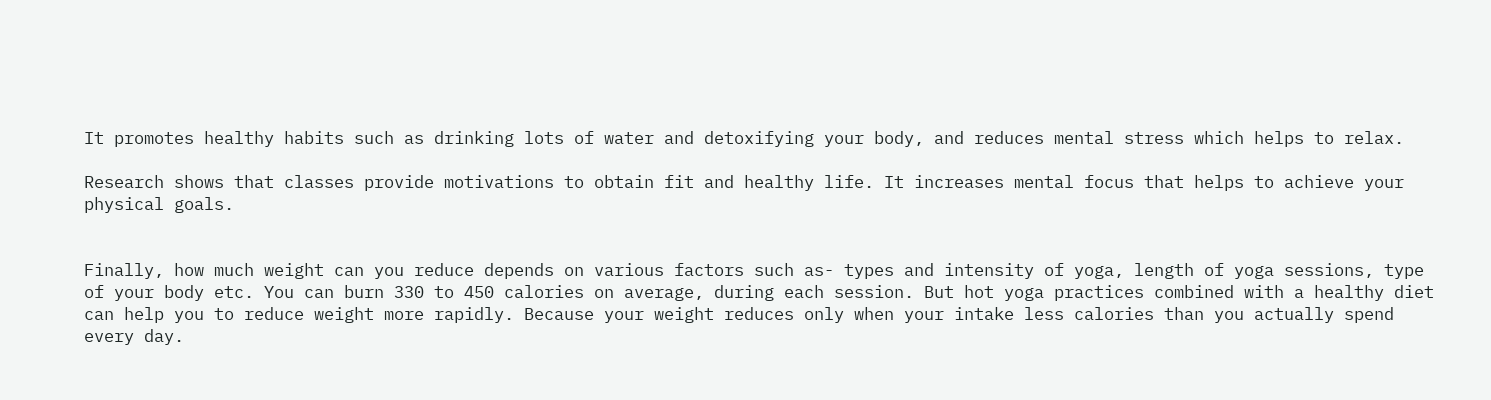It promotes healthy habits such as drinking lots of water and detoxifying your body, and reduces mental stress which helps to relax.

Research shows that classes provide motivations to obtain fit and healthy life. It increases mental focus that helps to achieve your physical goals.


Finally, how much weight can you reduce depends on various factors such as- types and intensity of yoga, length of yoga sessions, type of your body etc. You can burn 330 to 450 calories on average, during each session. But hot yoga practices combined with a healthy diet can help you to reduce weight more rapidly. Because your weight reduces only when your intake less calories than you actually spend every day.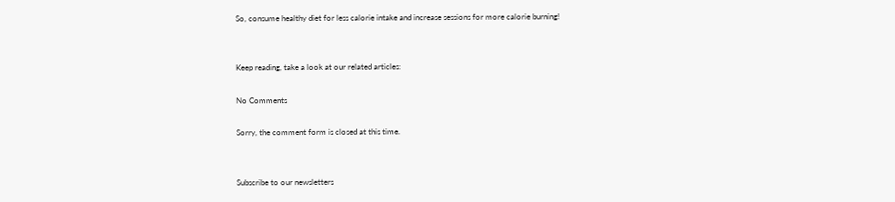So, consume healthy diet for less calorie intake and increase sessions for more calorie burning!


Keep reading, take a look at our related articles:

No Comments

Sorry, the comment form is closed at this time.


Subscribe to our newsletters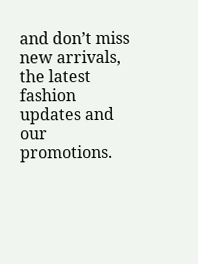and don’t miss new arrivals, the latest fashion updates and our promotions.